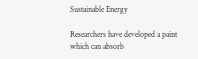Sustainable Energy

Researchers have developed a paint which can absorb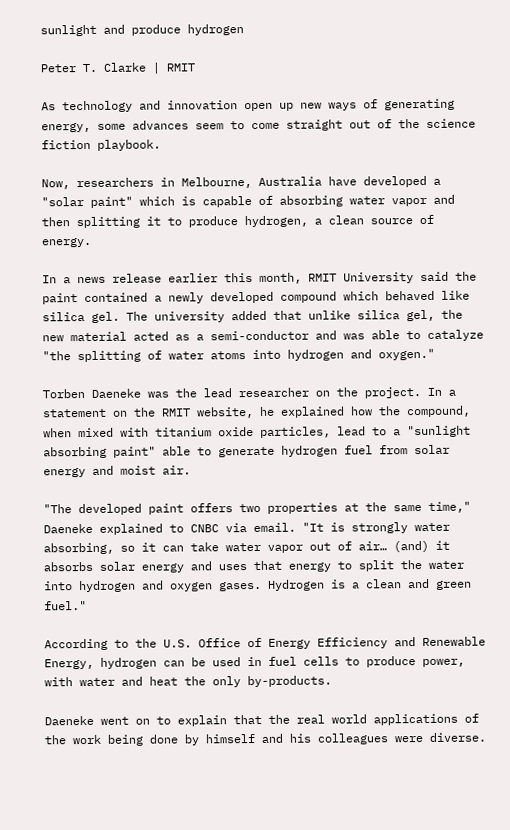sunlight and produce hydrogen

Peter T. Clarke | RMIT

As technology and innovation open up new ways of generating energy, some advances seem to come straight out of the science fiction playbook.

Now, researchers in Melbourne, Australia have developed a "solar paint" which is capable of absorbing water vapor and then splitting it to produce hydrogen, a clean source of energy.

In a news release earlier this month, RMIT University said the paint contained a newly developed compound which behaved like silica gel. The university added that unlike silica gel, the new material acted as a semi-conductor and was able to catalyze "the splitting of water atoms into hydrogen and oxygen."

Torben Daeneke was the lead researcher on the project. In a statement on the RMIT website, he explained how the compound, when mixed with titanium oxide particles, lead to a "sunlight absorbing paint" able to generate hydrogen fuel from solar energy and moist air.

"The developed paint offers two properties at the same time," Daeneke explained to CNBC via email. "It is strongly water absorbing, so it can take water vapor out of air… (and) it absorbs solar energy and uses that energy to split the water into hydrogen and oxygen gases. Hydrogen is a clean and green fuel."

According to the U.S. Office of Energy Efficiency and Renewable Energy, hydrogen can be used in fuel cells to produce power, with water and heat the only by-products.

Daeneke went on to explain that the real world applications of the work being done by himself and his colleagues were diverse.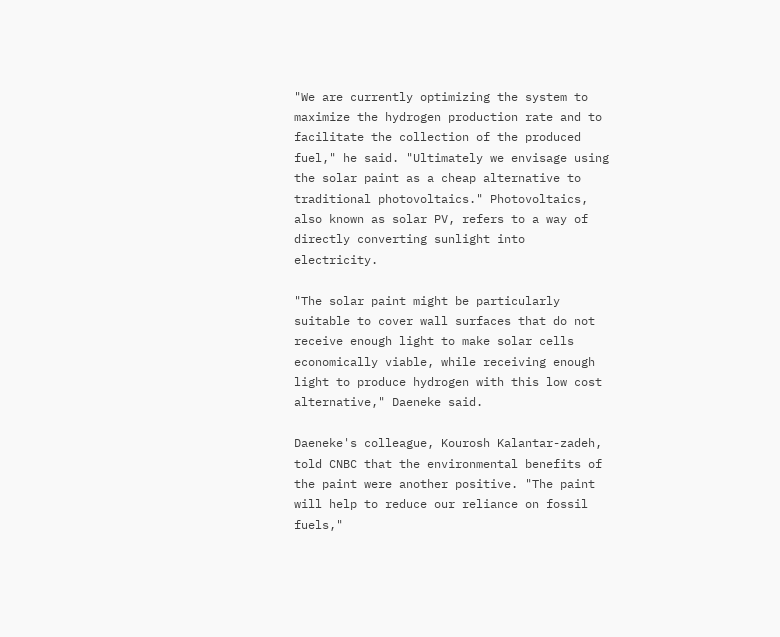"We are currently optimizing the system to maximize the hydrogen production rate and to facilitate the collection of the produced fuel," he said. "Ultimately we envisage using the solar paint as a cheap alternative to traditional photovoltaics." Photovoltaics, also known as solar PV, refers to a way of directly converting sunlight into electricity.

"The solar paint might be particularly suitable to cover wall surfaces that do not receive enough light to make solar cells economically viable, while receiving enough light to produce hydrogen with this low cost alternative," Daeneke said.

Daeneke's colleague, Kourosh Kalantar-zadeh, told CNBC that the environmental benefits of the paint were another positive. "The paint will help to reduce our reliance on fossil fuels,"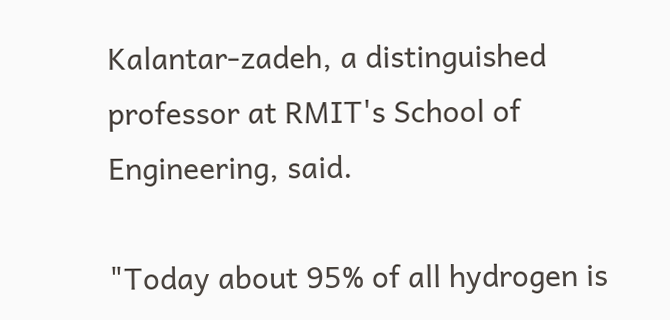Kalantar-zadeh, a distinguished professor at RMIT's School of Engineering, said.

"Today about 95% of all hydrogen is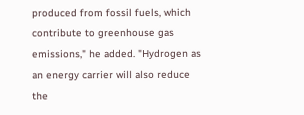produced from fossil fuels, which contribute to greenhouse gas emissions," he added. "Hydrogen as an energy carrier will also reduce the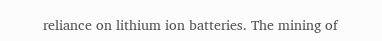reliance on lithium ion batteries. The mining of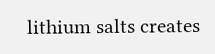lithium salts creates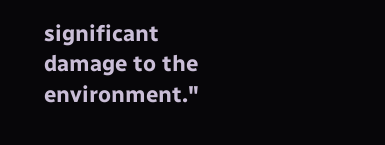significant damage to the environment."